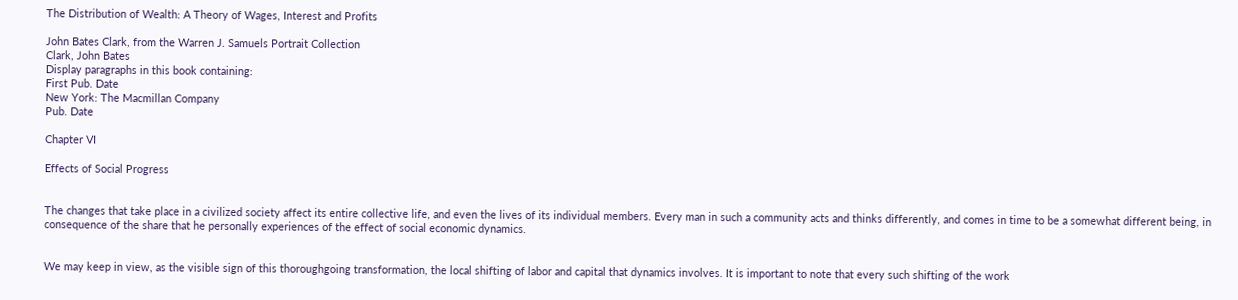The Distribution of Wealth: A Theory of Wages, Interest and Profits

John Bates Clark, from the Warren J. Samuels Portrait Collection
Clark, John Bates
Display paragraphs in this book containing:
First Pub. Date
New York: The Macmillan Company
Pub. Date

Chapter VI

Effects of Social Progress


The changes that take place in a civilized society affect its entire collective life, and even the lives of its individual members. Every man in such a community acts and thinks differently, and comes in time to be a somewhat different being, in consequence of the share that he personally experiences of the effect of social economic dynamics.


We may keep in view, as the visible sign of this thoroughgoing transformation, the local shifting of labor and capital that dynamics involves. It is important to note that every such shifting of the work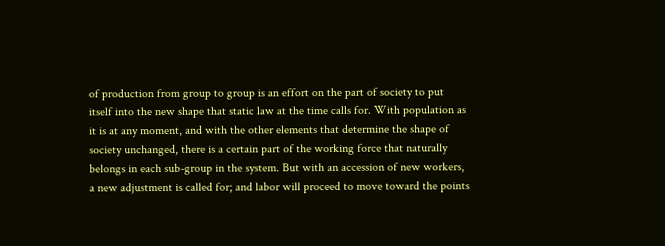of production from group to group is an effort on the part of society to put itself into the new shape that static law at the time calls for. With population as it is at any moment, and with the other elements that determine the shape of society unchanged, there is a certain part of the working force that naturally belongs in each sub-group in the system. But with an accession of new workers, a new adjustment is called for; and labor will proceed to move toward the points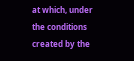at which, under the conditions created by the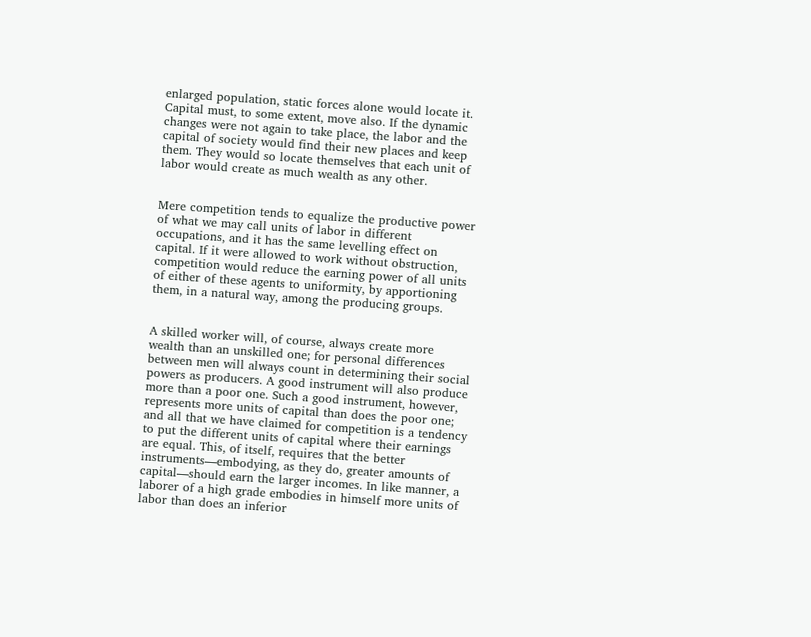enlarged population, static forces alone would locate it. Capital must, to some extent, move also. If the dynamic changes were not again to take place, the labor and the capital of society would find their new places and keep them. They would so locate themselves that each unit of labor would create as much wealth as any other.


Mere competition tends to equalize the productive power of what we may call units of labor in different occupations, and it has the same levelling effect on capital. If it were allowed to work without obstruction, competition would reduce the earning power of all units of either of these agents to uniformity, by apportioning them, in a natural way, among the producing groups.


A skilled worker will, of course, always create more wealth than an unskilled one; for personal differences between men will always count in determining their social powers as producers. A good instrument will also produce more than a poor one. Such a good instrument, however, represents more units of capital than does the poor one; and all that we have claimed for competition is a tendency to put the different units of capital where their earnings are equal. This, of itself, requires that the better instruments—embodying, as they do, greater amounts of capital—should earn the larger incomes. In like manner, a laborer of a high grade embodies in himself more units of labor than does an inferior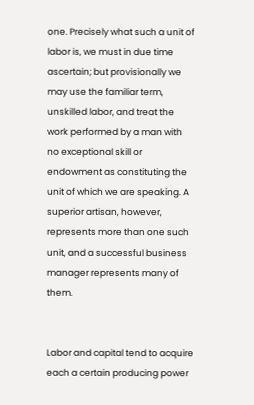one. Precisely what such a unit of labor is, we must in due time ascertain; but provisionally we may use the familiar term, unskilled labor, and treat the work performed by a man with no exceptional skill or endowment as constituting the unit of which we are speaking. A superior artisan, however, represents more than one such unit, and a successful business manager represents many of them.


Labor and capital tend to acquire each a certain producing power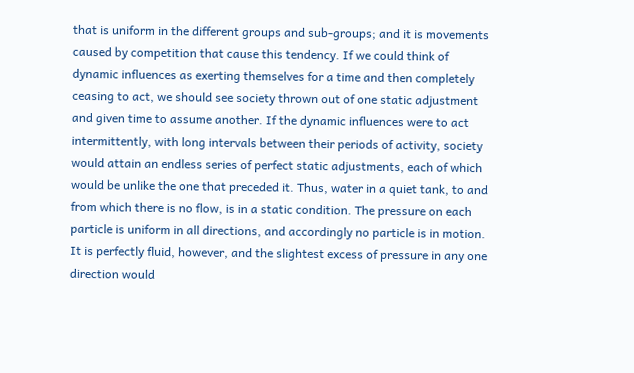that is uniform in the different groups and sub-groups; and it is movements caused by competition that cause this tendency. If we could think of dynamic influences as exerting themselves for a time and then completely ceasing to act, we should see society thrown out of one static adjustment and given time to assume another. If the dynamic influences were to act intermittently, with long intervals between their periods of activity, society would attain an endless series of perfect static adjustments, each of which would be unlike the one that preceded it. Thus, water in a quiet tank, to and from which there is no flow, is in a static condition. The pressure on each particle is uniform in all directions, and accordingly no particle is in motion. It is perfectly fluid, however, and the slightest excess of pressure in any one direction would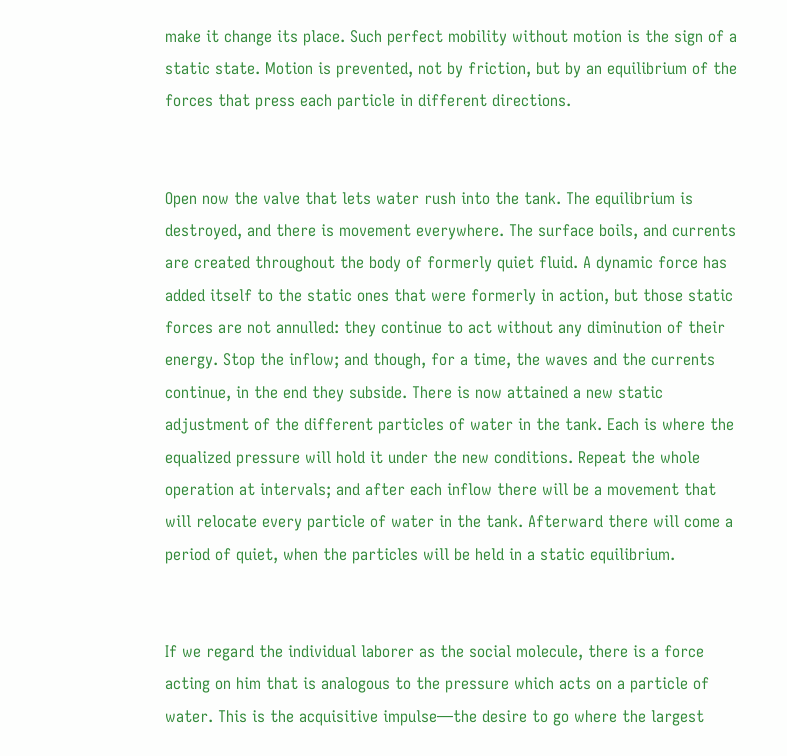make it change its place. Such perfect mobility without motion is the sign of a static state. Motion is prevented, not by friction, but by an equilibrium of the forces that press each particle in different directions.


Open now the valve that lets water rush into the tank. The equilibrium is destroyed, and there is movement everywhere. The surface boils, and currents are created throughout the body of formerly quiet fluid. A dynamic force has added itself to the static ones that were formerly in action, but those static forces are not annulled: they continue to act without any diminution of their energy. Stop the inflow; and though, for a time, the waves and the currents continue, in the end they subside. There is now attained a new static adjustment of the different particles of water in the tank. Each is where the equalized pressure will hold it under the new conditions. Repeat the whole operation at intervals; and after each inflow there will be a movement that will relocate every particle of water in the tank. Afterward there will come a period of quiet, when the particles will be held in a static equilibrium.


If we regard the individual laborer as the social molecule, there is a force acting on him that is analogous to the pressure which acts on a particle of water. This is the acquisitive impulse—the desire to go where the largest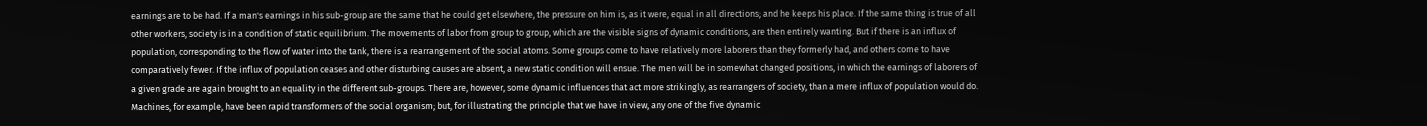earnings are to be had. If a man's earnings in his sub-group are the same that he could get elsewhere, the pressure on him is, as it were, equal in all directions; and he keeps his place. If the same thing is true of all other workers, society is in a condition of static equilibrium. The movements of labor from group to group, which are the visible signs of dynamic conditions, are then entirely wanting. But if there is an influx of population, corresponding to the flow of water into the tank, there is a rearrangement of the social atoms. Some groups come to have relatively more laborers than they formerly had, and others come to have comparatively fewer. If the influx of population ceases and other disturbing causes are absent, a new static condition will ensue. The men will be in somewhat changed positions, in which the earnings of laborers of a given grade are again brought to an equality in the different sub-groups. There are, however, some dynamic influences that act more strikingly, as rearrangers of society, than a mere influx of population would do. Machines, for example, have been rapid transformers of the social organism; but, for illustrating the principle that we have in view, any one of the five dynamic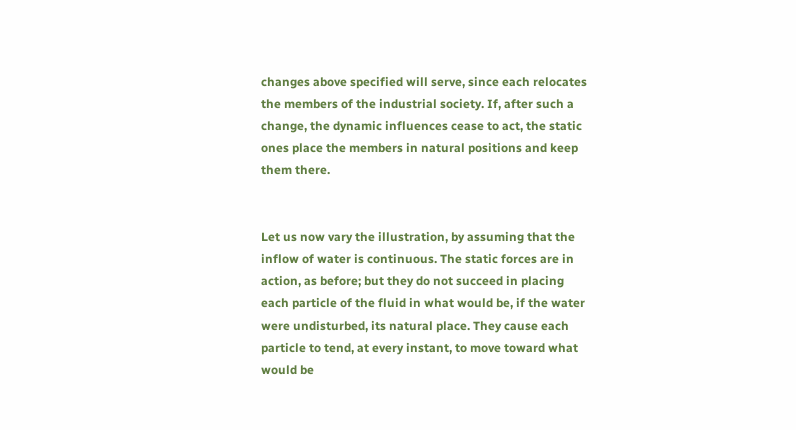changes above specified will serve, since each relocates the members of the industrial society. If, after such a change, the dynamic influences cease to act, the static ones place the members in natural positions and keep them there.


Let us now vary the illustration, by assuming that the inflow of water is continuous. The static forces are in action, as before; but they do not succeed in placing each particle of the fluid in what would be, if the water were undisturbed, its natural place. They cause each particle to tend, at every instant, to move toward what would be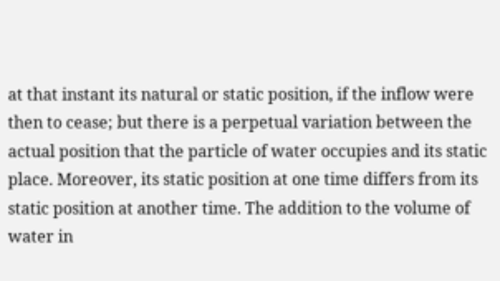at that instant its natural or static position, if the inflow were then to cease; but there is a perpetual variation between the actual position that the particle of water occupies and its static place. Moreover, its static position at one time differs from its static position at another time. The addition to the volume of water in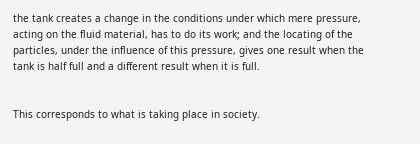the tank creates a change in the conditions under which mere pressure, acting on the fluid material, has to do its work; and the locating of the particles, under the influence of this pressure, gives one result when the tank is half full and a different result when it is full.


This corresponds to what is taking place in society.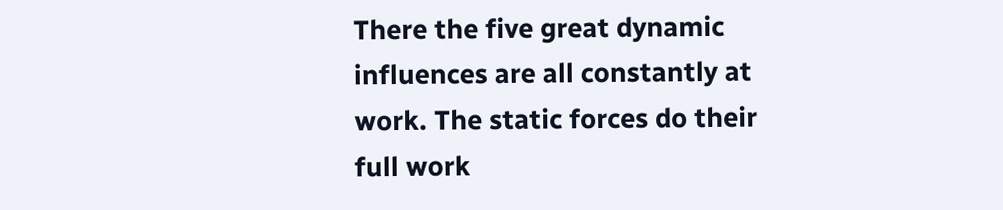There the five great dynamic influences are all constantly at work. The static forces do their full work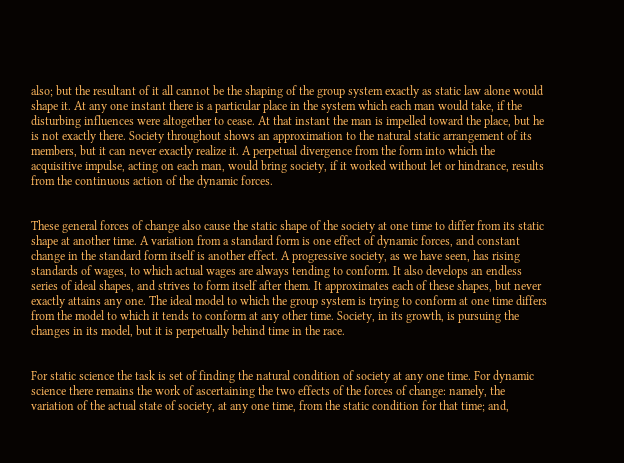also; but the resultant of it all cannot be the shaping of the group system exactly as static law alone would shape it. At any one instant there is a particular place in the system which each man would take, if the disturbing influences were altogether to cease. At that instant the man is impelled toward the place, but he is not exactly there. Society throughout shows an approximation to the natural static arrangement of its members, but it can never exactly realize it. A perpetual divergence from the form into which the acquisitive impulse, acting on each man, would bring society, if it worked without let or hindrance, results from the continuous action of the dynamic forces.


These general forces of change also cause the static shape of the society at one time to differ from its static shape at another time. A variation from a standard form is one effect of dynamic forces, and constant change in the standard form itself is another effect. A progressive society, as we have seen, has rising standards of wages, to which actual wages are always tending to conform. It also develops an endless series of ideal shapes, and strives to form itself after them. It approximates each of these shapes, but never exactly attains any one. The ideal model to which the group system is trying to conform at one time differs from the model to which it tends to conform at any other time. Society, in its growth, is pursuing the changes in its model, but it is perpetually behind time in the race.


For static science the task is set of finding the natural condition of society at any one time. For dynamic science there remains the work of ascertaining the two effects of the forces of change: namely, the variation of the actual state of society, at any one time, from the static condition for that time; and,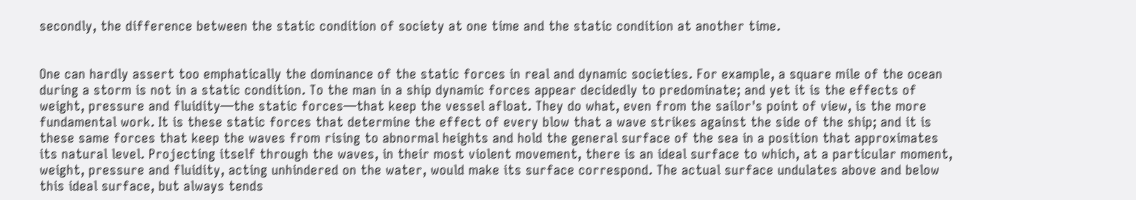secondly, the difference between the static condition of society at one time and the static condition at another time.


One can hardly assert too emphatically the dominance of the static forces in real and dynamic societies. For example, a square mile of the ocean during a storm is not in a static condition. To the man in a ship dynamic forces appear decidedly to predominate; and yet it is the effects of weight, pressure and fluidity—the static forces—that keep the vessel afloat. They do what, even from the sailor's point of view, is the more fundamental work. It is these static forces that determine the effect of every blow that a wave strikes against the side of the ship; and it is these same forces that keep the waves from rising to abnormal heights and hold the general surface of the sea in a position that approximates its natural level. Projecting itself through the waves, in their most violent movement, there is an ideal surface to which, at a particular moment, weight, pressure and fluidity, acting unhindered on the water, would make its surface correspond. The actual surface undulates above and below this ideal surface, but always tends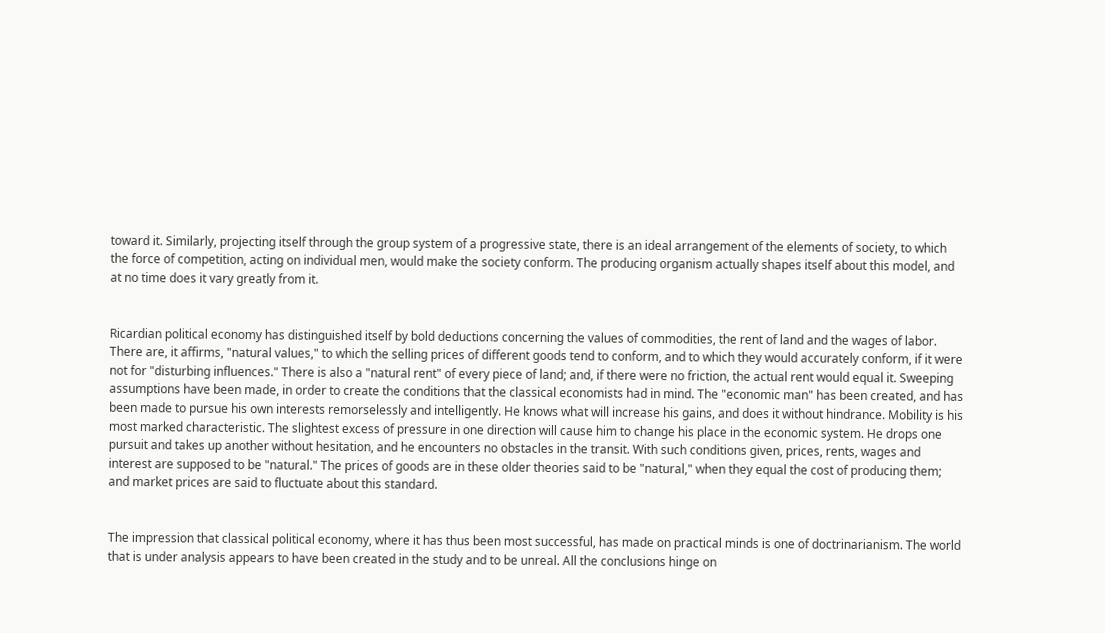toward it. Similarly, projecting itself through the group system of a progressive state, there is an ideal arrangement of the elements of society, to which the force of competition, acting on individual men, would make the society conform. The producing organism actually shapes itself about this model, and at no time does it vary greatly from it.


Ricardian political economy has distinguished itself by bold deductions concerning the values of commodities, the rent of land and the wages of labor. There are, it affirms, "natural values," to which the selling prices of different goods tend to conform, and to which they would accurately conform, if it were not for "disturbing influences." There is also a "natural rent" of every piece of land; and, if there were no friction, the actual rent would equal it. Sweeping assumptions have been made, in order to create the conditions that the classical economists had in mind. The "economic man" has been created, and has been made to pursue his own interests remorselessly and intelligently. He knows what will increase his gains, and does it without hindrance. Mobility is his most marked characteristic. The slightest excess of pressure in one direction will cause him to change his place in the economic system. He drops one pursuit and takes up another without hesitation, and he encounters no obstacles in the transit. With such conditions given, prices, rents, wages and interest are supposed to be "natural." The prices of goods are in these older theories said to be "natural," when they equal the cost of producing them; and market prices are said to fluctuate about this standard.


The impression that classical political economy, where it has thus been most successful, has made on practical minds is one of doctrinarianism. The world that is under analysis appears to have been created in the study and to be unreal. All the conclusions hinge on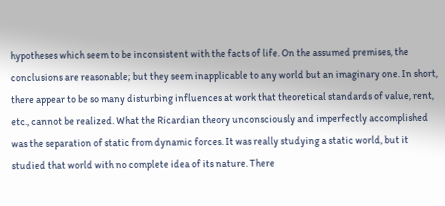hypotheses which seem to be inconsistent with the facts of life. On the assumed premises, the conclusions are reasonable; but they seem inapplicable to any world but an imaginary one. In short, there appear to be so many disturbing influences at work that theoretical standards of value, rent, etc., cannot be realized. What the Ricardian theory unconsciously and imperfectly accomplished was the separation of static from dynamic forces. It was really studying a static world, but it studied that world with no complete idea of its nature. There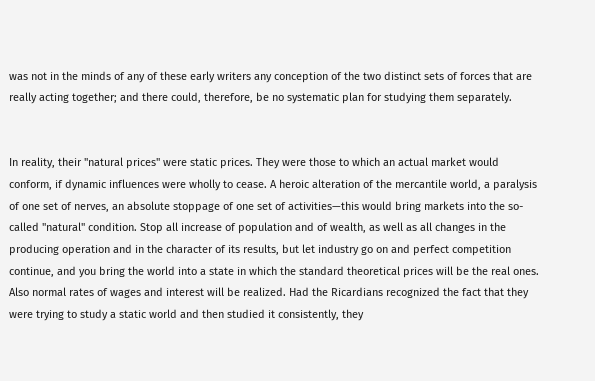was not in the minds of any of these early writers any conception of the two distinct sets of forces that are really acting together; and there could, therefore, be no systematic plan for studying them separately.


In reality, their "natural prices" were static prices. They were those to which an actual market would conform, if dynamic influences were wholly to cease. A heroic alteration of the mercantile world, a paralysis of one set of nerves, an absolute stoppage of one set of activities—this would bring markets into the so-called "natural" condition. Stop all increase of population and of wealth, as well as all changes in the producing operation and in the character of its results, but let industry go on and perfect competition continue, and you bring the world into a state in which the standard theoretical prices will be the real ones. Also normal rates of wages and interest will be realized. Had the Ricardians recognized the fact that they were trying to study a static world and then studied it consistently, they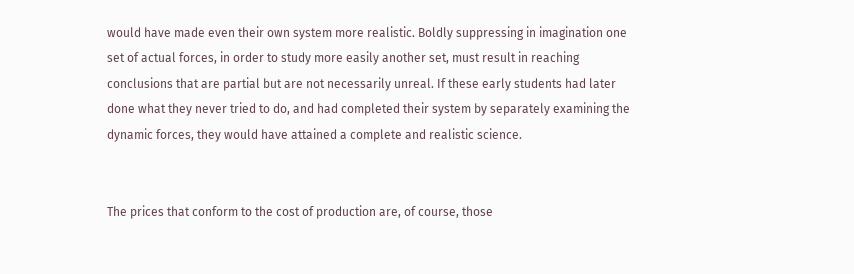would have made even their own system more realistic. Boldly suppressing in imagination one set of actual forces, in order to study more easily another set, must result in reaching conclusions that are partial but are not necessarily unreal. If these early students had later done what they never tried to do, and had completed their system by separately examining the dynamic forces, they would have attained a complete and realistic science.


The prices that conform to the cost of production are, of course, those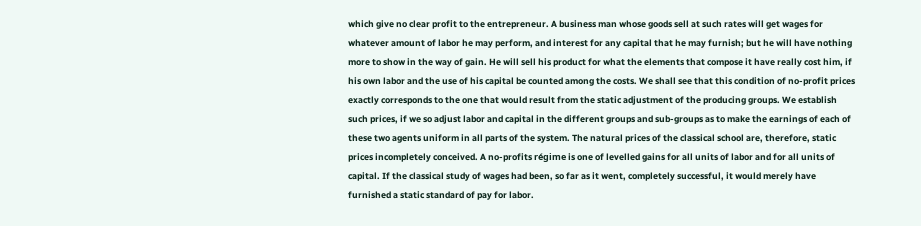which give no clear profit to the entrepreneur. A business man whose goods sell at such rates will get wages for whatever amount of labor he may perform, and interest for any capital that he may furnish; but he will have nothing more to show in the way of gain. He will sell his product for what the elements that compose it have really cost him, if his own labor and the use of his capital be counted among the costs. We shall see that this condition of no-profit prices exactly corresponds to the one that would result from the static adjustment of the producing groups. We establish such prices, if we so adjust labor and capital in the different groups and sub-groups as to make the earnings of each of these two agents uniform in all parts of the system. The natural prices of the classical school are, therefore, static prices incompletely conceived. A no-profits régime is one of levelled gains for all units of labor and for all units of capital. If the classical study of wages had been, so far as it went, completely successful, it would merely have furnished a static standard of pay for labor.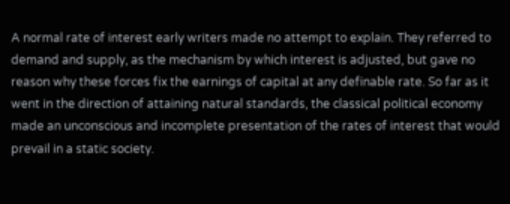A normal rate of interest early writers made no attempt to explain. They referred to demand and supply, as the mechanism by which interest is adjusted, but gave no reason why these forces fix the earnings of capital at any definable rate. So far as it went in the direction of attaining natural standards, the classical political economy made an unconscious and incomplete presentation of the rates of interest that would prevail in a static society.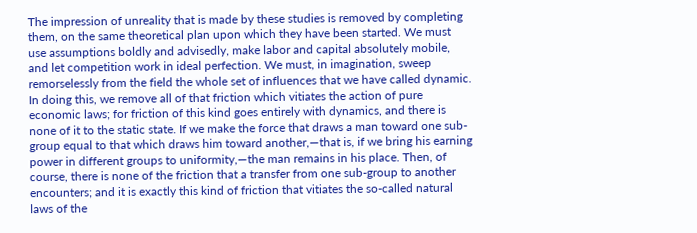The impression of unreality that is made by these studies is removed by completing them, on the same theoretical plan upon which they have been started. We must use assumptions boldly and advisedly, make labor and capital absolutely mobile, and let competition work in ideal perfection. We must, in imagination, sweep remorselessly from the field the whole set of influences that we have called dynamic. In doing this, we remove all of that friction which vitiates the action of pure economic laws; for friction of this kind goes entirely with dynamics, and there is none of it to the static state. If we make the force that draws a man toward one sub-group equal to that which draws him toward another,—that is, if we bring his earning power in different groups to uniformity,—the man remains in his place. Then, of course, there is none of the friction that a transfer from one sub-group to another encounters; and it is exactly this kind of friction that vitiates the so-called natural laws of the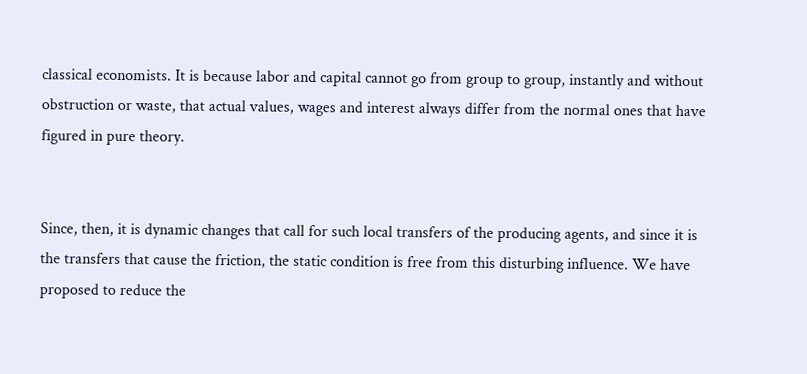classical economists. It is because labor and capital cannot go from group to group, instantly and without obstruction or waste, that actual values, wages and interest always differ from the normal ones that have figured in pure theory.


Since, then, it is dynamic changes that call for such local transfers of the producing agents, and since it is the transfers that cause the friction, the static condition is free from this disturbing influence. We have proposed to reduce the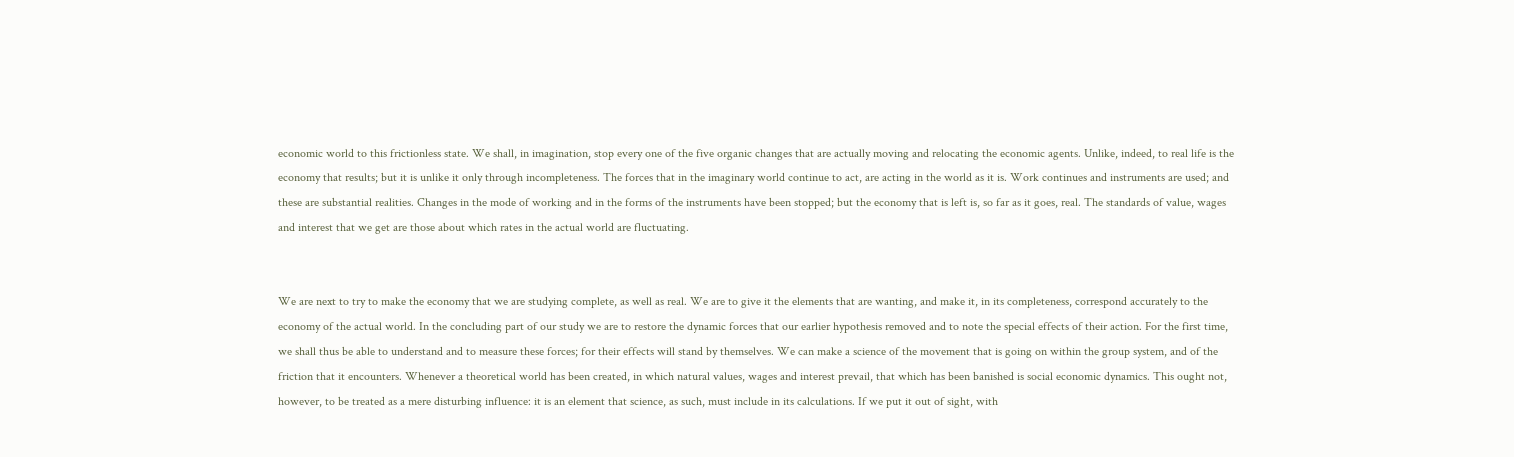economic world to this frictionless state. We shall, in imagination, stop every one of the five organic changes that are actually moving and relocating the economic agents. Unlike, indeed, to real life is the economy that results; but it is unlike it only through incompleteness. The forces that in the imaginary world continue to act, are acting in the world as it is. Work continues and instruments are used; and these are substantial realities. Changes in the mode of working and in the forms of the instruments have been stopped; but the economy that is left is, so far as it goes, real. The standards of value, wages and interest that we get are those about which rates in the actual world are fluctuating.


We are next to try to make the economy that we are studying complete, as well as real. We are to give it the elements that are wanting, and make it, in its completeness, correspond accurately to the economy of the actual world. In the concluding part of our study we are to restore the dynamic forces that our earlier hypothesis removed and to note the special effects of their action. For the first time, we shall thus be able to understand and to measure these forces; for their effects will stand by themselves. We can make a science of the movement that is going on within the group system, and of the friction that it encounters. Whenever a theoretical world has been created, in which natural values, wages and interest prevail, that which has been banished is social economic dynamics. This ought not, however, to be treated as a mere disturbing influence: it is an element that science, as such, must include in its calculations. If we put it out of sight, with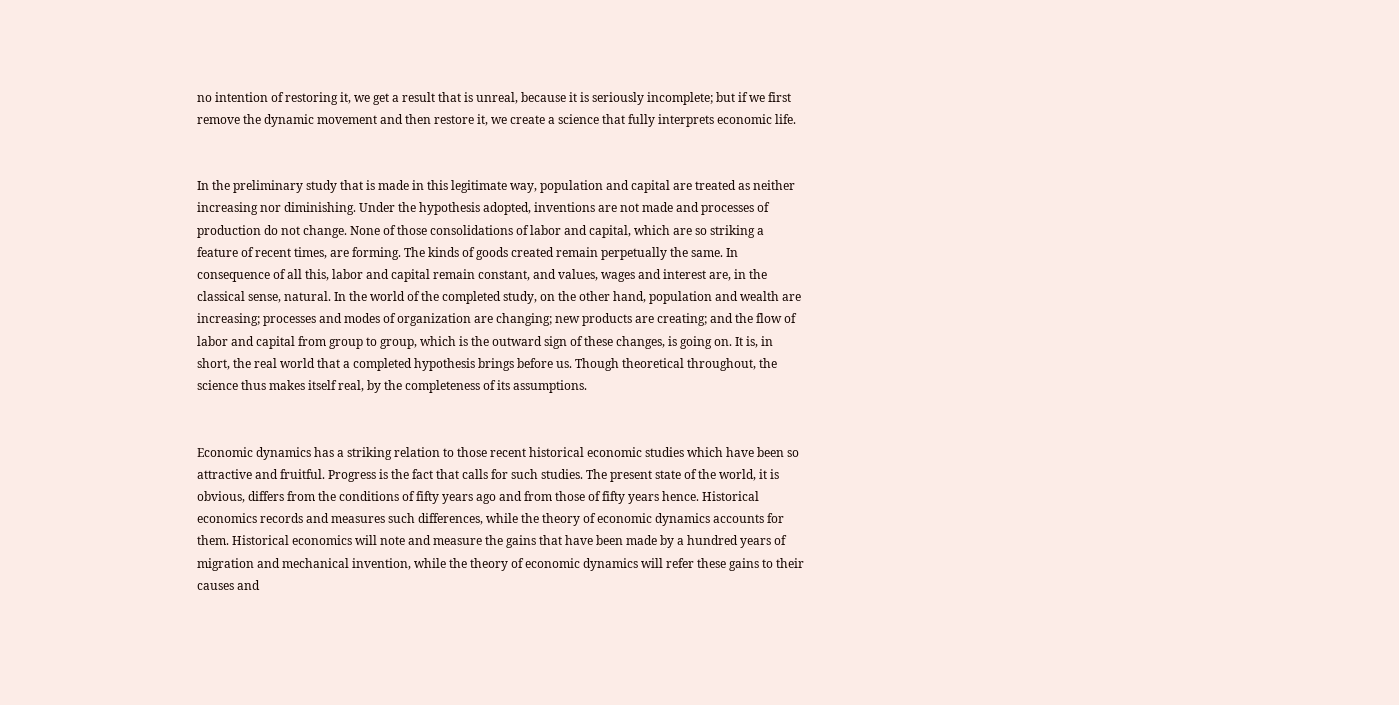no intention of restoring it, we get a result that is unreal, because it is seriously incomplete; but if we first remove the dynamic movement and then restore it, we create a science that fully interprets economic life.


In the preliminary study that is made in this legitimate way, population and capital are treated as neither increasing nor diminishing. Under the hypothesis adopted, inventions are not made and processes of production do not change. None of those consolidations of labor and capital, which are so striking a feature of recent times, are forming. The kinds of goods created remain perpetually the same. In consequence of all this, labor and capital remain constant, and values, wages and interest are, in the classical sense, natural. In the world of the completed study, on the other hand, population and wealth are increasing; processes and modes of organization are changing; new products are creating; and the flow of labor and capital from group to group, which is the outward sign of these changes, is going on. It is, in short, the real world that a completed hypothesis brings before us. Though theoretical throughout, the science thus makes itself real, by the completeness of its assumptions.


Economic dynamics has a striking relation to those recent historical economic studies which have been so attractive and fruitful. Progress is the fact that calls for such studies. The present state of the world, it is obvious, differs from the conditions of fifty years ago and from those of fifty years hence. Historical economics records and measures such differences, while the theory of economic dynamics accounts for them. Historical economics will note and measure the gains that have been made by a hundred years of migration and mechanical invention, while the theory of economic dynamics will refer these gains to their causes and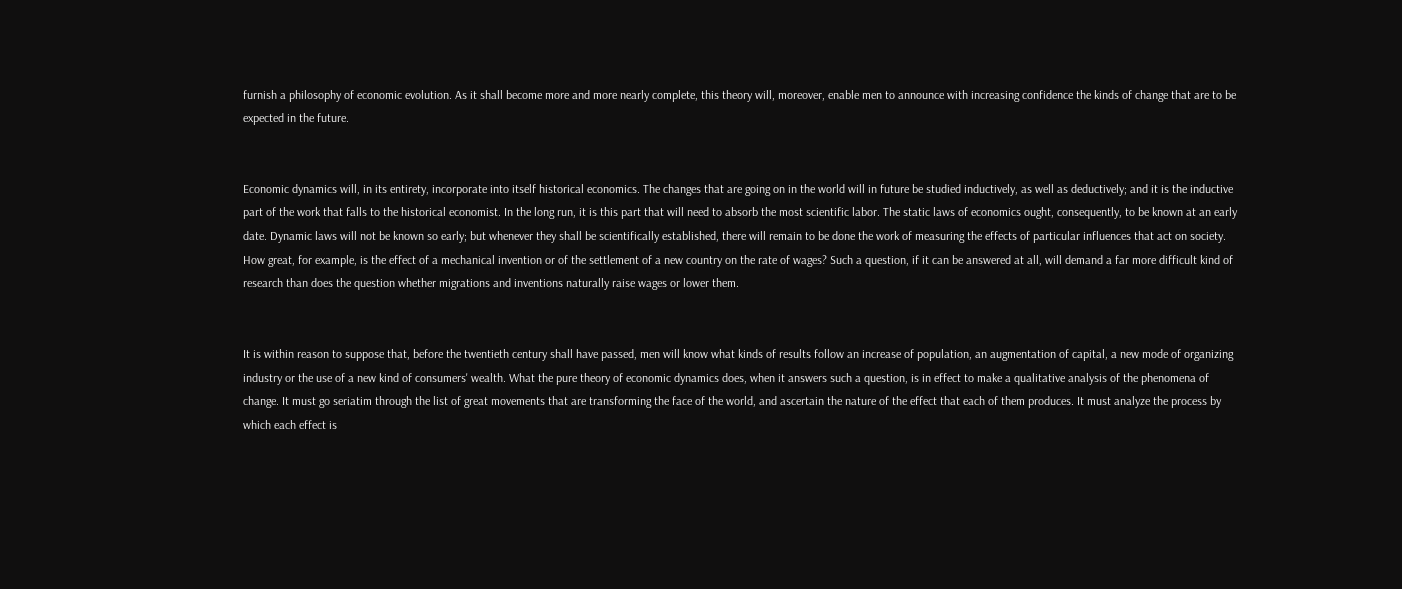furnish a philosophy of economic evolution. As it shall become more and more nearly complete, this theory will, moreover, enable men to announce with increasing confidence the kinds of change that are to be expected in the future.


Economic dynamics will, in its entirety, incorporate into itself historical economics. The changes that are going on in the world will in future be studied inductively, as well as deductively; and it is the inductive part of the work that falls to the historical economist. In the long run, it is this part that will need to absorb the most scientific labor. The static laws of economics ought, consequently, to be known at an early date. Dynamic laws will not be known so early; but whenever they shall be scientifically established, there will remain to be done the work of measuring the effects of particular influences that act on society. How great, for example, is the effect of a mechanical invention or of the settlement of a new country on the rate of wages? Such a question, if it can be answered at all, will demand a far more difficult kind of research than does the question whether migrations and inventions naturally raise wages or lower them.


It is within reason to suppose that, before the twentieth century shall have passed, men will know what kinds of results follow an increase of population, an augmentation of capital, a new mode of organizing industry or the use of a new kind of consumers' wealth. What the pure theory of economic dynamics does, when it answers such a question, is in effect to make a qualitative analysis of the phenomena of change. It must go seriatim through the list of great movements that are transforming the face of the world, and ascertain the nature of the effect that each of them produces. It must analyze the process by which each effect is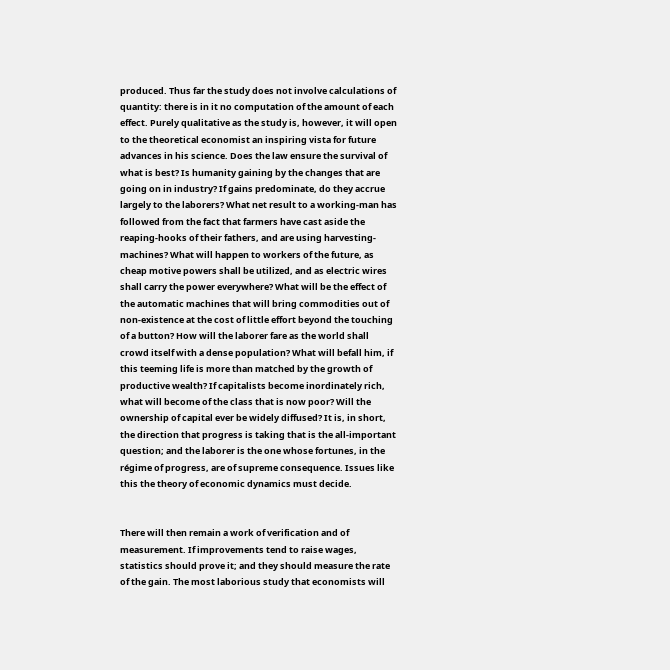produced. Thus far the study does not involve calculations of quantity: there is in it no computation of the amount of each effect. Purely qualitative as the study is, however, it will open to the theoretical economist an inspiring vista for future advances in his science. Does the law ensure the survival of what is best? Is humanity gaining by the changes that are going on in industry? If gains predominate, do they accrue largely to the laborers? What net result to a working-man has followed from the fact that farmers have cast aside the reaping-hooks of their fathers, and are using harvesting-machines? What will happen to workers of the future, as cheap motive powers shall be utilized, and as electric wires shall carry the power everywhere? What will be the effect of the automatic machines that will bring commodities out of non-existence at the cost of little effort beyond the touching of a button? How will the laborer fare as the world shall crowd itself with a dense population? What will befall him, if this teeming life is more than matched by the growth of productive wealth? If capitalists become inordinately rich, what will become of the class that is now poor? Will the ownership of capital ever be widely diffused? It is, in short, the direction that progress is taking that is the all-important question; and the laborer is the one whose fortunes, in the régime of progress, are of supreme consequence. Issues like this the theory of economic dynamics must decide.


There will then remain a work of verification and of measurement. If improvements tend to raise wages, statistics should prove it; and they should measure the rate of the gain. The most laborious study that economists will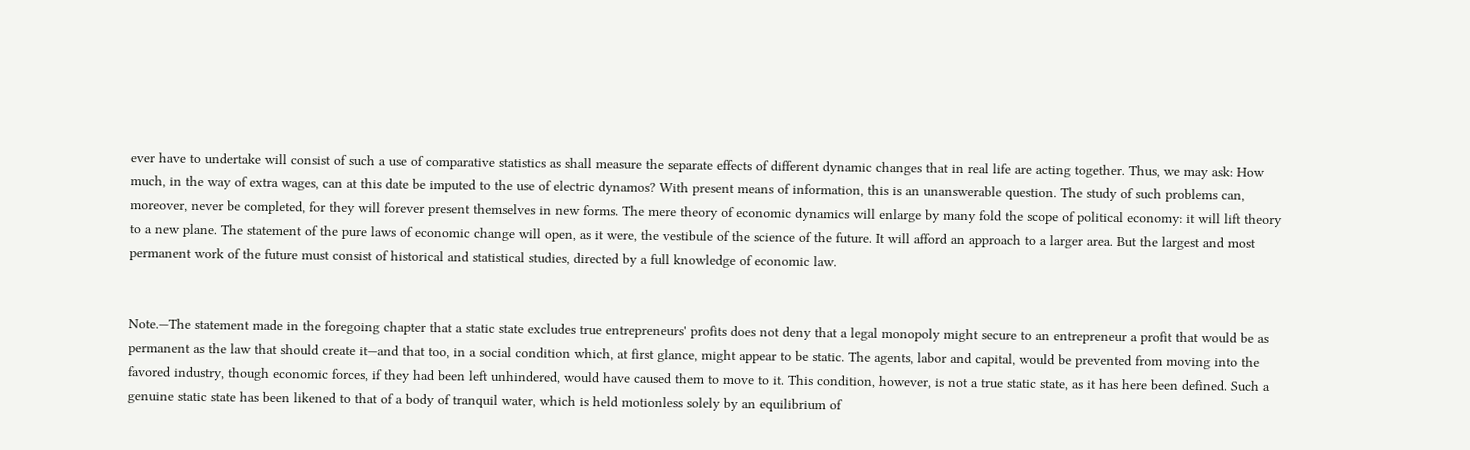ever have to undertake will consist of such a use of comparative statistics as shall measure the separate effects of different dynamic changes that in real life are acting together. Thus, we may ask: How much, in the way of extra wages, can at this date be imputed to the use of electric dynamos? With present means of information, this is an unanswerable question. The study of such problems can, moreover, never be completed, for they will forever present themselves in new forms. The mere theory of economic dynamics will enlarge by many fold the scope of political economy: it will lift theory to a new plane. The statement of the pure laws of economic change will open, as it were, the vestibule of the science of the future. It will afford an approach to a larger area. But the largest and most permanent work of the future must consist of historical and statistical studies, directed by a full knowledge of economic law.


Note.—The statement made in the foregoing chapter that a static state excludes true entrepreneurs' profits does not deny that a legal monopoly might secure to an entrepreneur a profit that would be as permanent as the law that should create it—and that too, in a social condition which, at first glance, might appear to be static. The agents, labor and capital, would be prevented from moving into the favored industry, though economic forces, if they had been left unhindered, would have caused them to move to it. This condition, however, is not a true static state, as it has here been defined. Such a genuine static state has been likened to that of a body of tranquil water, which is held motionless solely by an equilibrium of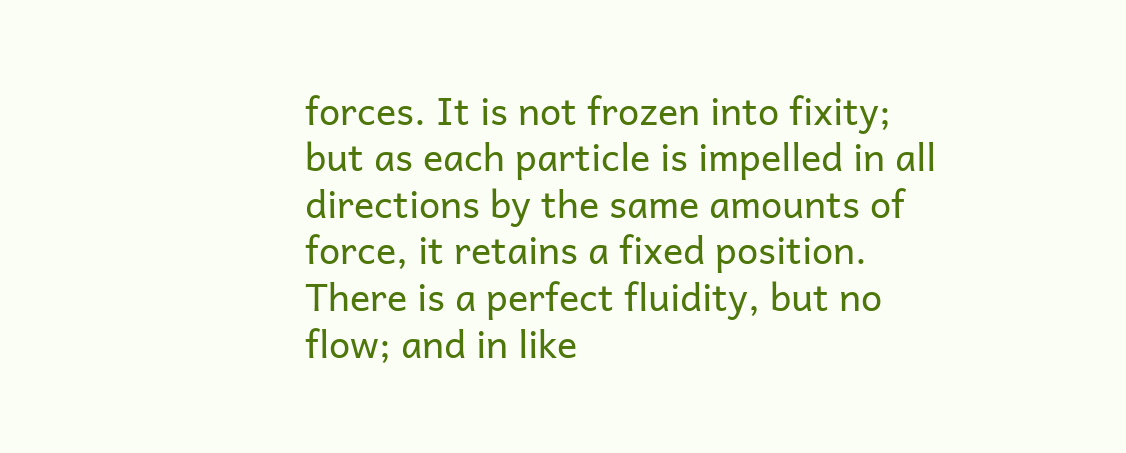forces. It is not frozen into fixity; but as each particle is impelled in all directions by the same amounts of force, it retains a fixed position. There is a perfect fluidity, but no flow; and in like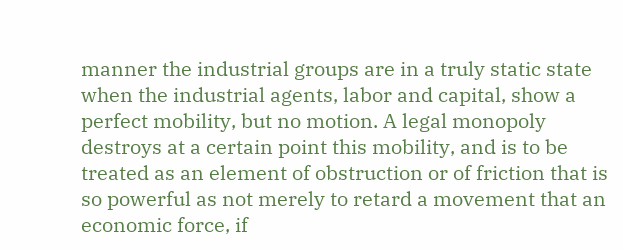manner the industrial groups are in a truly static state when the industrial agents, labor and capital, show a perfect mobility, but no motion. A legal monopoly destroys at a certain point this mobility, and is to be treated as an element of obstruction or of friction that is so powerful as not merely to retard a movement that an economic force, if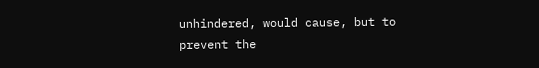unhindered, would cause, but to prevent the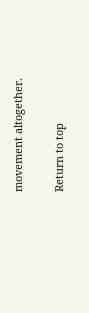movement altogether.

Return to top